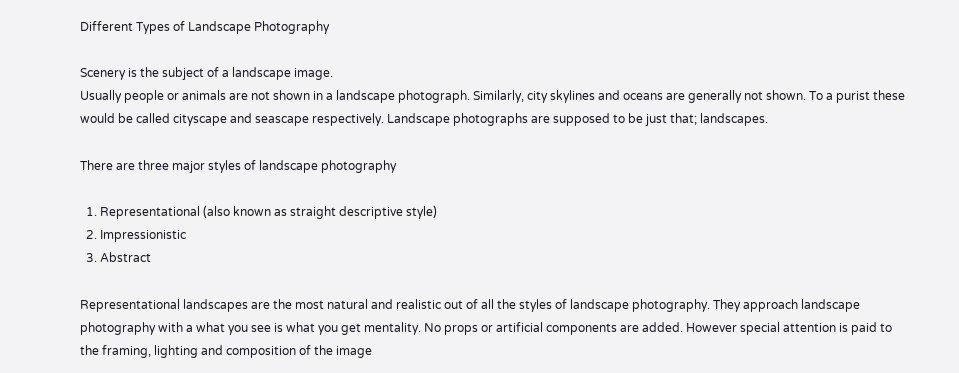Different Types of Landscape Photography

Scenery is the subject of a landscape image.
Usually people or animals are not shown in a landscape photograph. Similarly, city skylines and oceans are generally not shown. To a purist these would be called cityscape and seascape respectively. Landscape photographs are supposed to be just that; landscapes.

There are three major styles of landscape photography

  1. Representational (also known as straight descriptive style)
  2. Impressionistic
  3. Abstract

Representational landscapes are the most natural and realistic out of all the styles of landscape photography. They approach landscape photography with a what you see is what you get mentality. No props or artificial components are added. However special attention is paid to the framing, lighting and composition of the image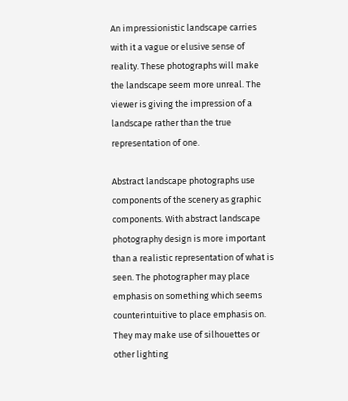An impressionistic landscape carries with it a vague or elusive sense of reality. These photographs will make the landscape seem more unreal. The viewer is giving the impression of a landscape rather than the true representation of one.

Abstract landscape photographs use components of the scenery as graphic components. With abstract landscape photography design is more important than a realistic representation of what is seen. The photographer may place emphasis on something which seems counterintuitive to place emphasis on. They may make use of silhouettes or other lighting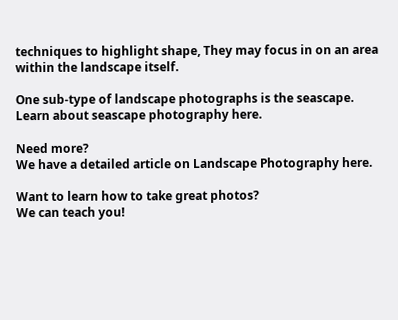techniques to highlight shape, They may focus in on an area within the landscape itself.

One sub-type of landscape photographs is the seascape. Learn about seascape photography here.

Need more?
We have a detailed article on Landscape Photography here.

Want to learn how to take great photos?
We can teach you!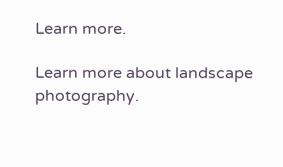Learn more.

Learn more about landscape photography.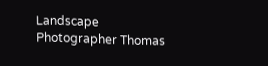Landscape Photographer Thomas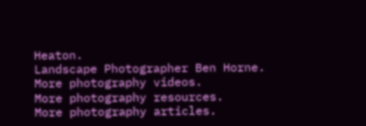Heaton.
Landscape Photographer Ben Horne.
More photography videos.
More photography resources.
More photography articles.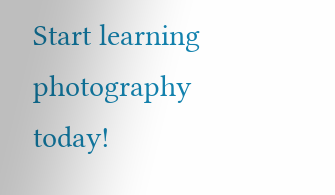Start learning photography today!